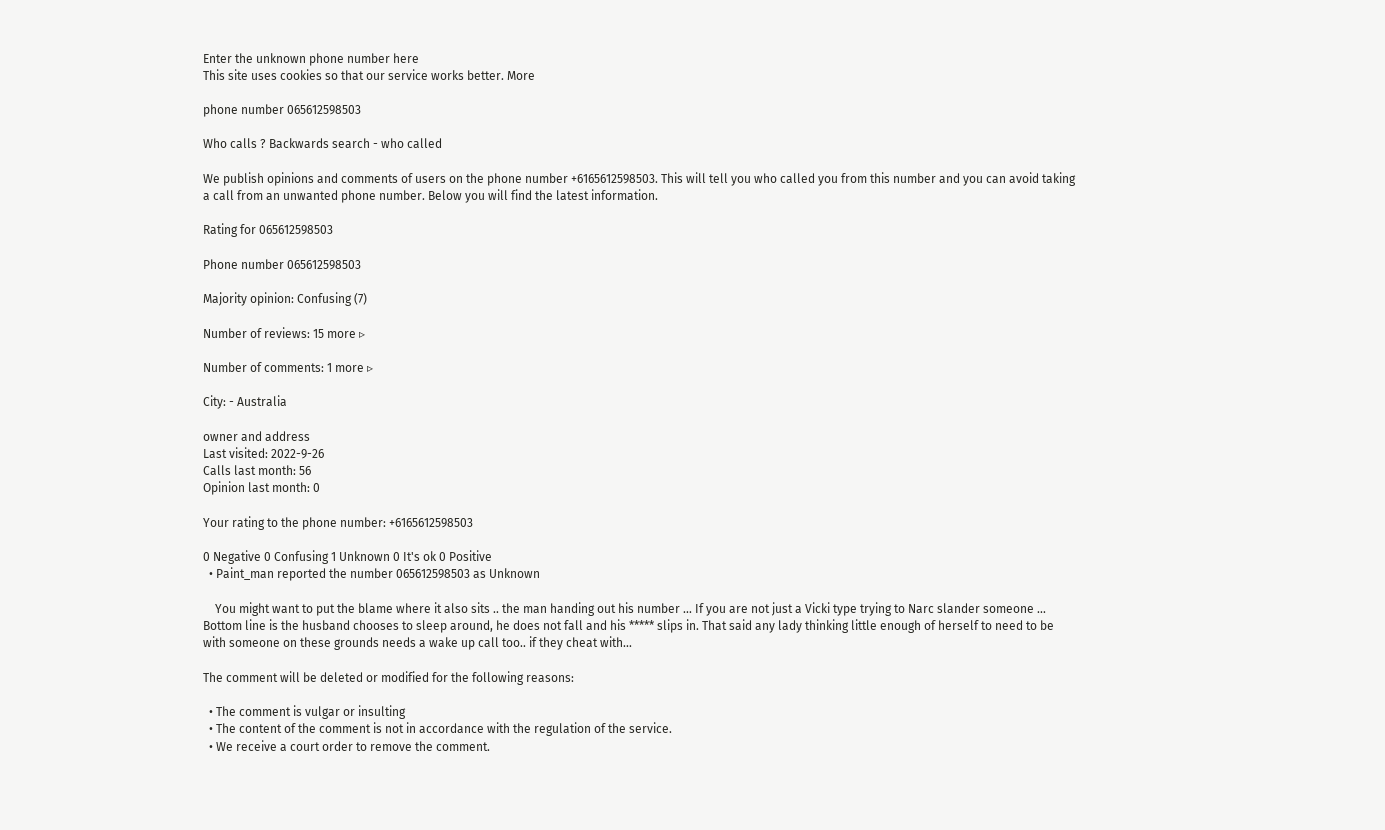Enter the unknown phone number here
This site uses cookies so that our service works better. More

phone number 065612598503

Who calls ? Backwards search - who called

We publish opinions and comments of users on the phone number +6165612598503. This will tell you who called you from this number and you can avoid taking a call from an unwanted phone number. Below you will find the latest information.

Rating for 065612598503

Phone number 065612598503

Majority opinion: Confusing (7)

Number of reviews: 15 more ▹

Number of comments: 1 more ▹

City: - Australia

owner and address
Last visited: 2022-9-26
Calls last month: 56
Opinion last month: 0

Your rating to the phone number: +6165612598503

0 Negative 0 Confusing 1 Unknown 0 It's ok 0 Positive
  • Paint_man reported the number 065612598503 as Unknown

    You might want to put the blame where it also sits .. the man handing out his number ... If you are not just a Vicki type trying to Narc slander someone ... Bottom line is the husband chooses to sleep around, he does not fall and his ***** slips in. That said any lady thinking little enough of herself to need to be with someone on these grounds needs a wake up call too.. if they cheat with...

The comment will be deleted or modified for the following reasons:

  • The comment is vulgar or insulting
  • The content of the comment is not in accordance with the regulation of the service.
  • We receive a court order to remove the comment.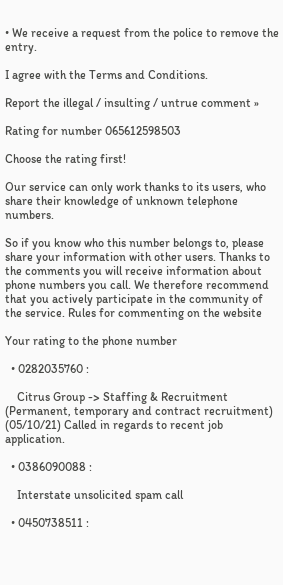• We receive a request from the police to remove the entry.

I agree with the Terms and Conditions.

Report the illegal / insulting / untrue comment »

Rating for number 065612598503

Choose the rating first!

Our service can only work thanks to its users, who share their knowledge of unknown telephone numbers.

So if you know who this number belongs to, please share your information with other users. Thanks to the comments you will receive information about phone numbers you call. We therefore recommend that you actively participate in the community of the service. Rules for commenting on the website

Your rating to the phone number

  • 0282035760 :

    Citrus Group -> Staffing & Recruitment (Permanent, temporary and contract recruitment) (05/10/21) Called in regards to recent job application.

  • 0386090088 :

    Interstate unsolicited spam call

  • 0450738511 :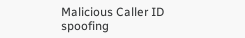Malicious Caller ID spoofing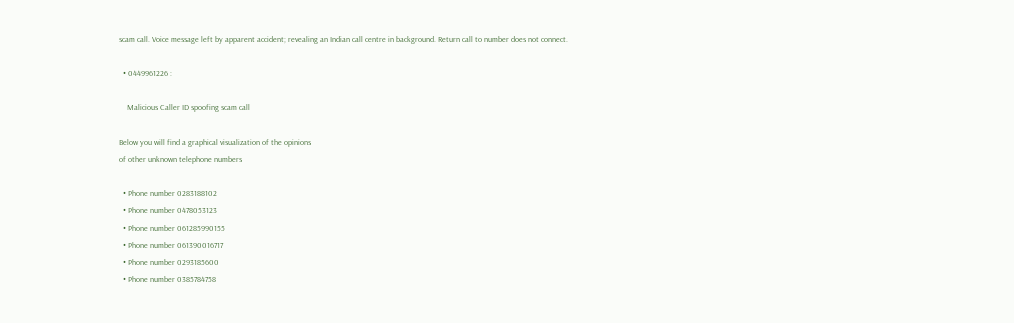scam call. Voice message left by apparent accident; revealing an Indian call centre in background. Return call to number does not connect.

  • 0449961226 :

    Malicious Caller ID spoofing scam call

Below you will find a graphical visualization of the opinions
of other unknown telephone numbers

  • Phone number 0283188102
  • Phone number 0478053123
  • Phone number 061285990155
  • Phone number 061390016717
  • Phone number 0293185600
  • Phone number 0385784758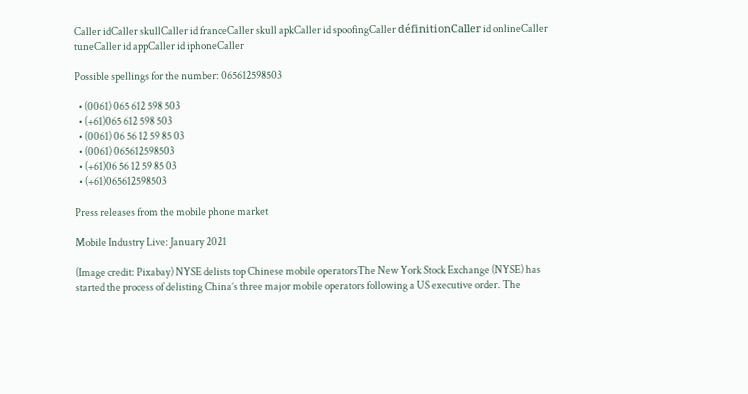Caller idCaller skullCaller id franceCaller skull apkCaller id spoofingCaller définitionCaller id onlineCaller tuneCaller id appCaller id iphoneCaller

Possible spellings for the number: 065612598503

  • (0061) 065 612 598 503
  • (+61)065 612 598 503
  • (0061) 06 56 12 59 85 03
  • (0061) 065612598503
  • (+61)06 56 12 59 85 03
  • (+61)065612598503

Press releases from the mobile phone market

Mobile Industry Live: January 2021

(Image credit: Pixabay) NYSE delists top Chinese mobile operatorsThe New York Stock Exchange (NYSE) has started the process of delisting China’s three major mobile operators following a US executive order. The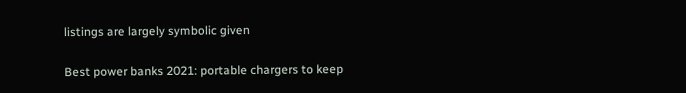listings are largely symbolic given

Best power banks 2021: portable chargers to keep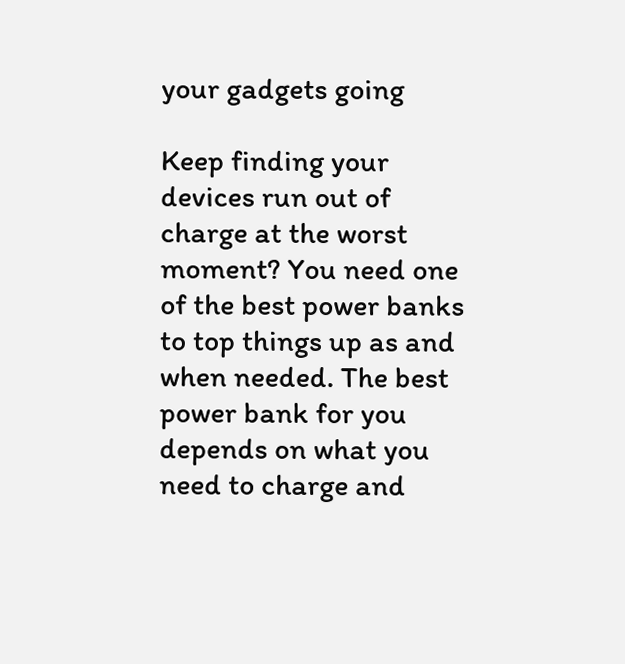your gadgets going

Keep finding your devices run out of charge at the worst moment? You need one of the best power banks to top things up as and when needed. The best power bank for you depends on what you need to charge and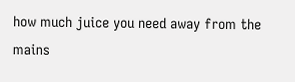how much juice you need away from the mains